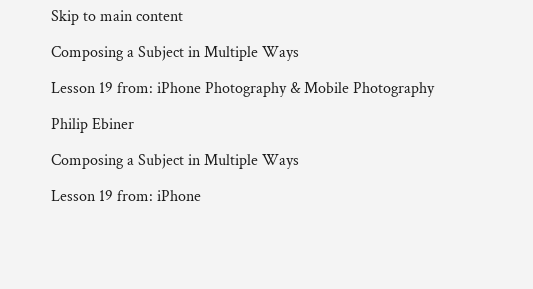Skip to main content

Composing a Subject in Multiple Ways

Lesson 19 from: iPhone Photography & Mobile Photography

Philip Ebiner

Composing a Subject in Multiple Ways

Lesson 19 from: iPhone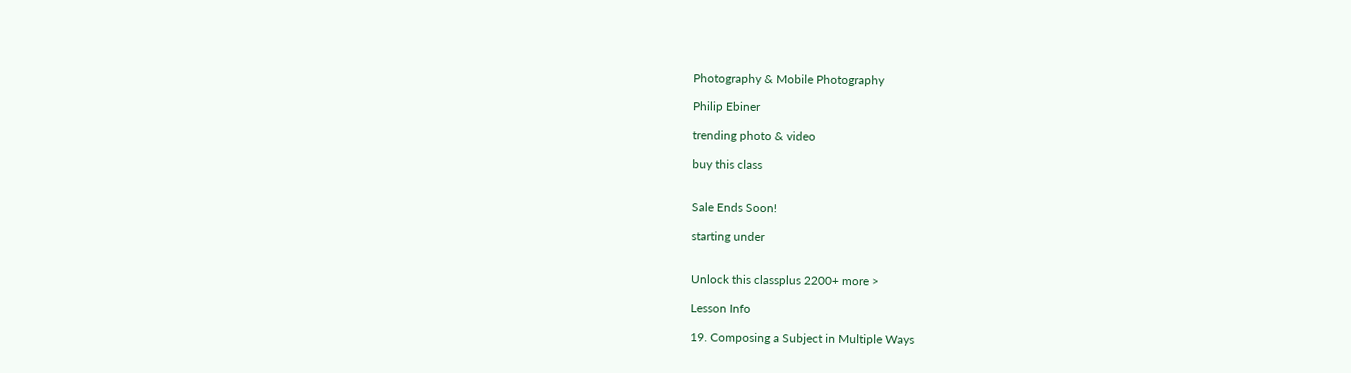Photography & Mobile Photography

Philip Ebiner

trending photo & video

buy this class


Sale Ends Soon!

starting under


Unlock this classplus 2200+ more >

Lesson Info

19. Composing a Subject in Multiple Ways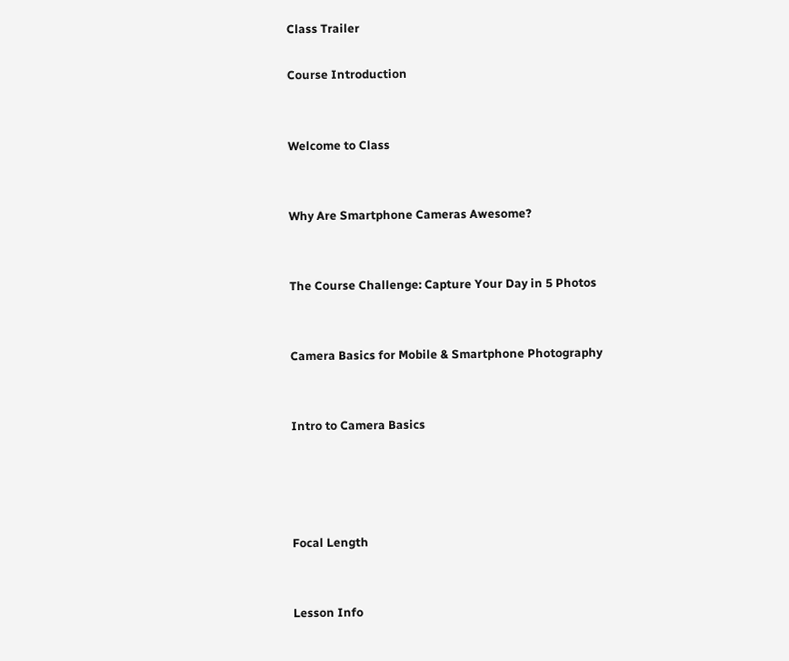Class Trailer

Course Introduction


Welcome to Class


Why Are Smartphone Cameras Awesome?


The Course Challenge: Capture Your Day in 5 Photos


Camera Basics for Mobile & Smartphone Photography


Intro to Camera Basics




Focal Length


Lesson Info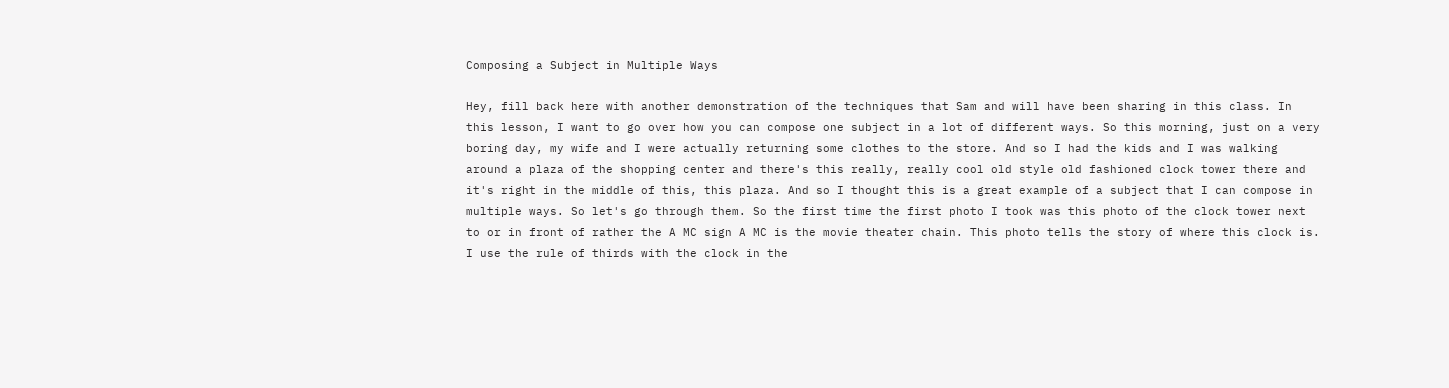Composing a Subject in Multiple Ways

Hey, fill back here with another demonstration of the techniques that Sam and will have been sharing in this class. In this lesson, I want to go over how you can compose one subject in a lot of different ways. So this morning, just on a very boring day, my wife and I were actually returning some clothes to the store. And so I had the kids and I was walking around a plaza of the shopping center and there's this really, really cool old style old fashioned clock tower there and it's right in the middle of this, this plaza. And so I thought this is a great example of a subject that I can compose in multiple ways. So let's go through them. So the first time the first photo I took was this photo of the clock tower next to or in front of rather the A MC sign A MC is the movie theater chain. This photo tells the story of where this clock is. I use the rule of thirds with the clock in the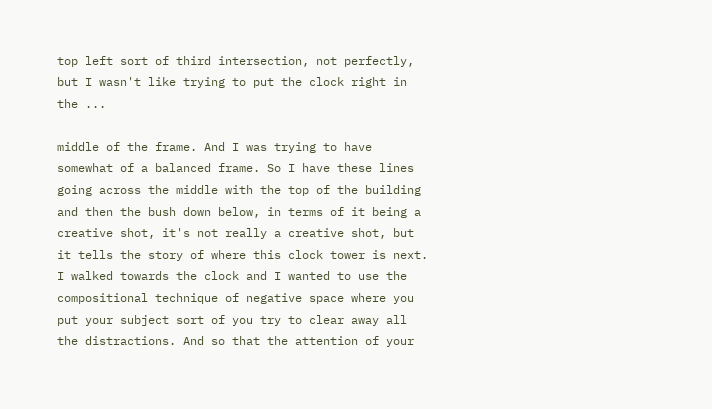top left sort of third intersection, not perfectly, but I wasn't like trying to put the clock right in the ...

middle of the frame. And I was trying to have somewhat of a balanced frame. So I have these lines going across the middle with the top of the building and then the bush down below, in terms of it being a creative shot, it's not really a creative shot, but it tells the story of where this clock tower is next. I walked towards the clock and I wanted to use the compositional technique of negative space where you put your subject sort of you try to clear away all the distractions. And so that the attention of your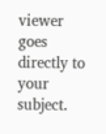viewer goes directly to your subject.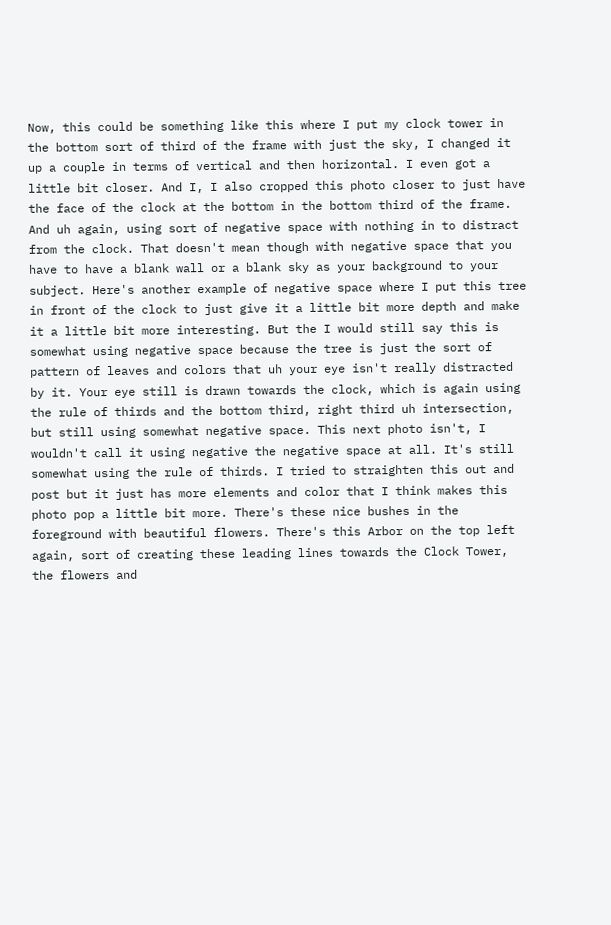Now, this could be something like this where I put my clock tower in the bottom sort of third of the frame with just the sky, I changed it up a couple in terms of vertical and then horizontal. I even got a little bit closer. And I, I also cropped this photo closer to just have the face of the clock at the bottom in the bottom third of the frame. And uh again, using sort of negative space with nothing in to distract from the clock. That doesn't mean though with negative space that you have to have a blank wall or a blank sky as your background to your subject. Here's another example of negative space where I put this tree in front of the clock to just give it a little bit more depth and make it a little bit more interesting. But the I would still say this is somewhat using negative space because the tree is just the sort of pattern of leaves and colors that uh your eye isn't really distracted by it. Your eye still is drawn towards the clock, which is again using the rule of thirds and the bottom third, right third uh intersection, but still using somewhat negative space. This next photo isn't, I wouldn't call it using negative the negative space at all. It's still somewhat using the rule of thirds. I tried to straighten this out and post but it just has more elements and color that I think makes this photo pop a little bit more. There's these nice bushes in the foreground with beautiful flowers. There's this Arbor on the top left again, sort of creating these leading lines towards the Clock Tower, the flowers and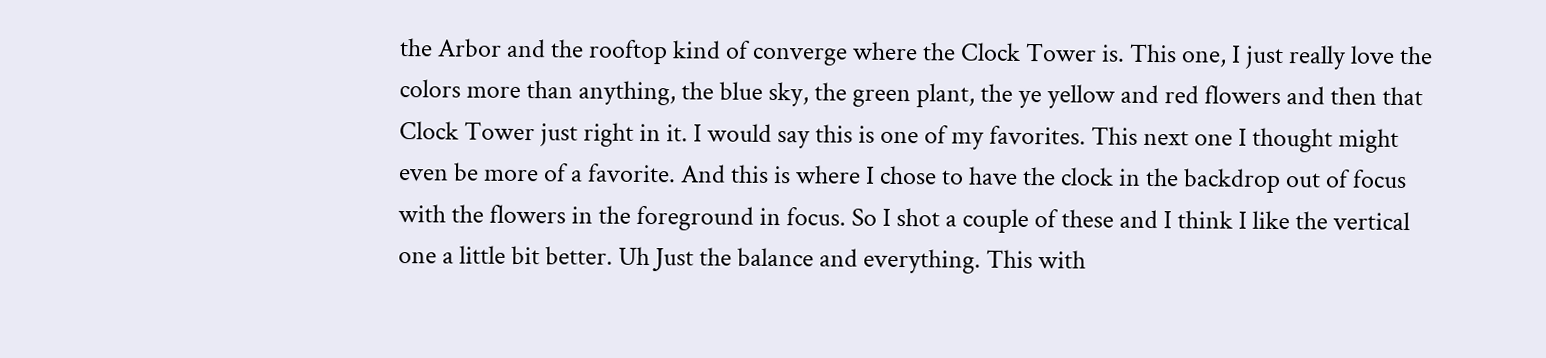the Arbor and the rooftop kind of converge where the Clock Tower is. This one, I just really love the colors more than anything, the blue sky, the green plant, the ye yellow and red flowers and then that Clock Tower just right in it. I would say this is one of my favorites. This next one I thought might even be more of a favorite. And this is where I chose to have the clock in the backdrop out of focus with the flowers in the foreground in focus. So I shot a couple of these and I think I like the vertical one a little bit better. Uh Just the balance and everything. This with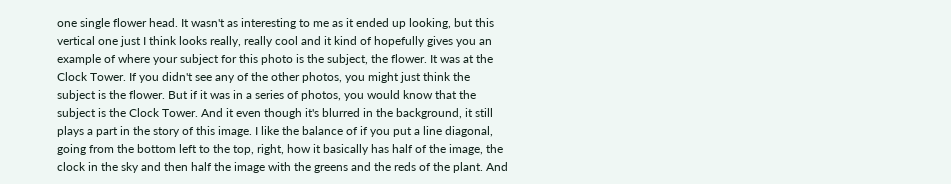one single flower head. It wasn't as interesting to me as it ended up looking, but this vertical one just I think looks really, really cool and it kind of hopefully gives you an example of where your subject for this photo is the subject, the flower. It was at the Clock Tower. If you didn't see any of the other photos, you might just think the subject is the flower. But if it was in a series of photos, you would know that the subject is the Clock Tower. And it even though it's blurred in the background, it still plays a part in the story of this image. I like the balance of if you put a line diagonal, going from the bottom left to the top, right, how it basically has half of the image, the clock in the sky and then half the image with the greens and the reds of the plant. And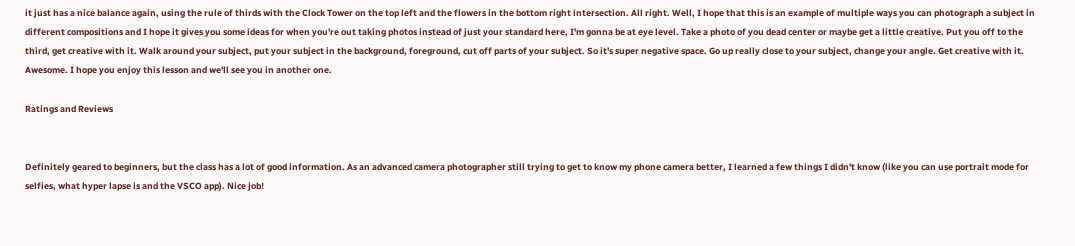it just has a nice balance again, using the rule of thirds with the Clock Tower on the top left and the flowers in the bottom right intersection. All right. Well, I hope that this is an example of multiple ways you can photograph a subject in different compositions and I hope it gives you some ideas for when you're out taking photos instead of just your standard here, I'm gonna be at eye level. Take a photo of you dead center or maybe get a little creative. Put you off to the third, get creative with it. Walk around your subject, put your subject in the background, foreground, cut off parts of your subject. So it's super negative space. Go up really close to your subject, change your angle. Get creative with it. Awesome. I hope you enjoy this lesson and we'll see you in another one.

Ratings and Reviews


Definitely geared to beginners, but the class has a lot of good information. As an advanced camera photographer still trying to get to know my phone camera better, I learned a few things I didn't know (like you can use portrait mode for selfies, what hyper lapse is and the VSCO app). Nice job!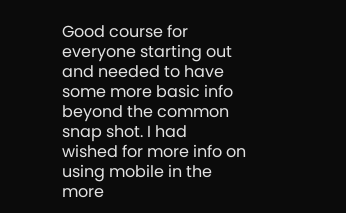Good course for everyone starting out and needed to have some more basic info beyond the common snap shot. I had wished for more info on using mobile in the more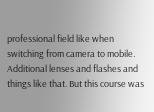professional field like when switching from camera to mobile. Additional lenses and flashes and things like that. But this course was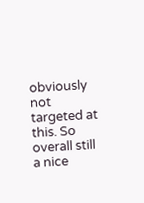obviously not targeted at this. So overall still a nice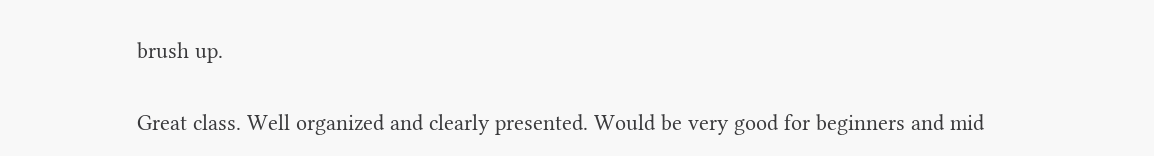brush up.


Great class. Well organized and clearly presented. Would be very good for beginners and mid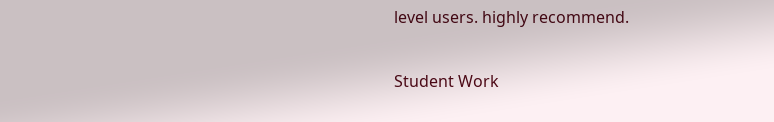level users. highly recommend.

Student Work